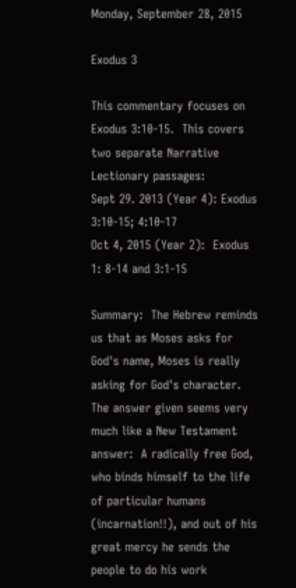Monday, September 28, 2015

Exodus 3

This commentary focuses on Exodus 3:10-15.  This covers two separate Narrative Lectionary passages:
Sept 29. 2013 (Year 4): Exodus 3:10-15; 4:10-17
Oct 4, 2015 (Year 2):  Exodus 1: 8-14 and 3:1-15

Summary:  The Hebrew reminds us that as Moses asks for God's name, Moses is really asking for God's character.  The answer given seems very much like a New Testament answer:  A radically free God, who binds himself to the life of particular humans (incarnation!!), and out of his great mercy he sends the people to do his work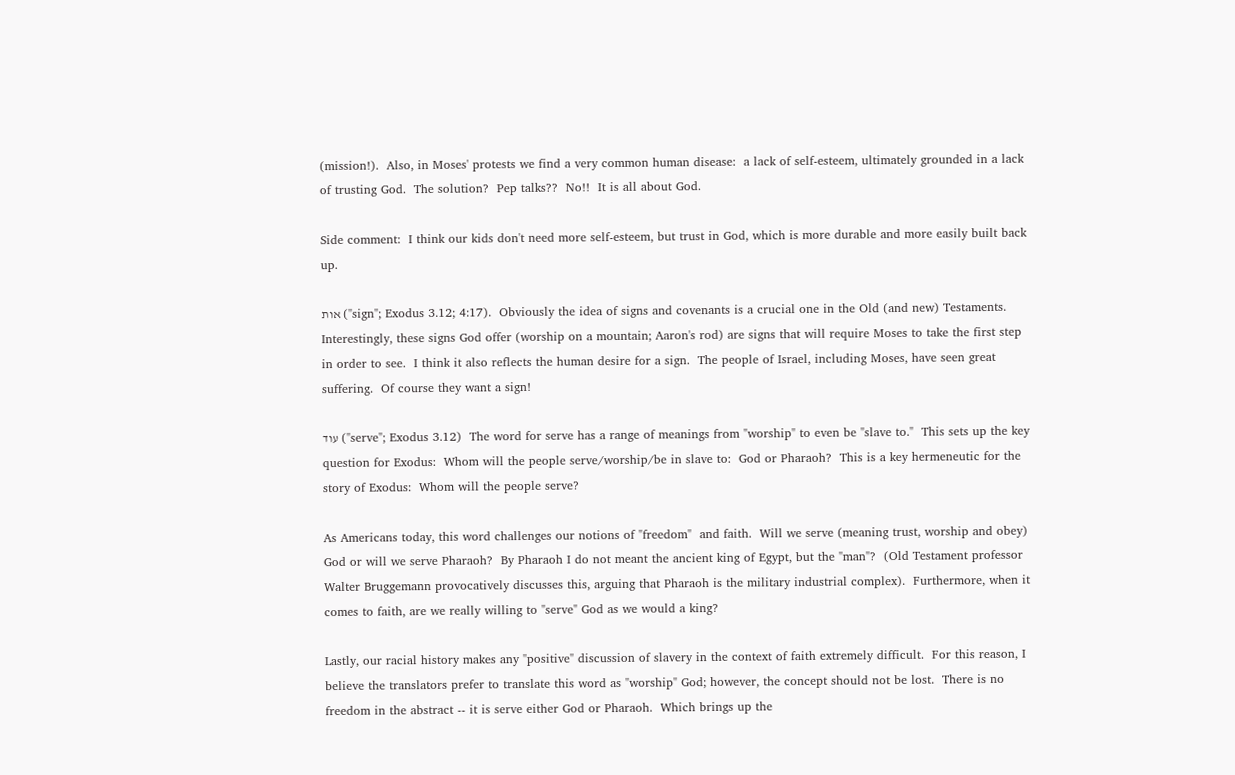(mission!).  Also, in Moses' protests we find a very common human disease:  a lack of self-esteem, ultimately grounded in a lack of trusting God.  The solution?  Pep talks??  No!!  It is all about God.

Side comment:  I think our kids don't need more self-esteem, but trust in God, which is more durable and more easily built back up.

אות ("sign"; Exodus 3.12; 4:17).  Obviously the idea of signs and covenants is a crucial one in the Old (and new) Testaments.  Interestingly, these signs God offer (worship on a mountain; Aaron's rod) are signs that will require Moses to take the first step in order to see.  I think it also reflects the human desire for a sign.  The people of Israel, including Moses, have seen great suffering.  Of course they want a sign!

עוד ("serve"; Exodus 3.12)  The word for serve has a range of meanings from "worship" to even be "slave to."  This sets up the key question for Exodus:  Whom will the people serve/worship/be in slave to:  God or Pharaoh?  This is a key hermeneutic for the story of Exodus:  Whom will the people serve?

As Americans today, this word challenges our notions of "freedom"  and faith.  Will we serve (meaning trust, worship and obey) God or will we serve Pharaoh?  By Pharaoh I do not meant the ancient king of Egypt, but the "man"?  (Old Testament professor Walter Bruggemann provocatively discusses this, arguing that Pharaoh is the military industrial complex).  Furthermore, when it comes to faith, are we really willing to "serve" God as we would a king?

Lastly, our racial history makes any "positive" discussion of slavery in the context of faith extremely difficult.  For this reason, I believe the translators prefer to translate this word as "worship" God; however, the concept should not be lost.  There is no freedom in the abstract -- it is serve either God or Pharaoh.  Which brings up the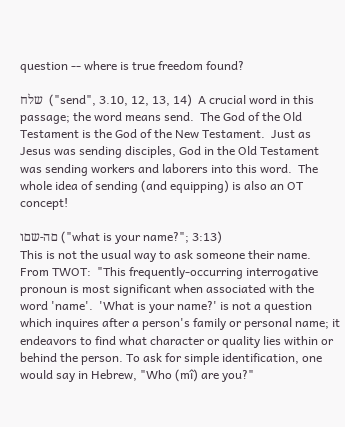question -- where is true freedom found?

שלח  ("send", 3.10, 12, 13, 14)  A crucial word in this passage; the word means send.  The God of the Old Testament is the God of the New Testament.  Just as Jesus was sending disciples, God in the Old Testament was sending workers and laborers into this word.  The whole idea of sending (and equipping) is also an OT concept!

םה-שםו ("what is your name?"; 3:13)
This is not the usual way to ask someone their name.
From TWOT:  "This frequently-occurring interrogative pronoun is most significant when associated with the word 'name'.  'What is your name?' is not a question which inquires after a person's family or personal name; it endeavors to find what character or quality lies within or behind the person. To ask for simple identification, one would say in Hebrew, "Who (mî) are you?"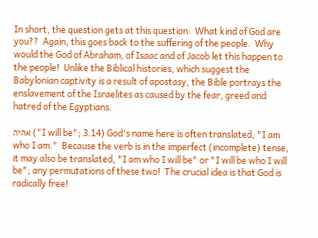In short, the question gets at this question:  What kind of God are you??  Again, this goes back to the suffering of the people.  Why would the God of Abraham, of Isaac and of Jacob let this happen to the people!  Unlike the Biblical histories, which suggest the Babylonian captivity is a result of apostasy, the Bible portrays the enslavement of the Israelites as caused by the fear, greed and hatred of the Egyptians.

אהיה ("I will be"; 3.14) God's name here is often translated, "I am who I am."  Because the verb is in the imperfect (incomplete) tense, it may also be translated, "I am who I will be" or "I will be who I will be"; any permutations of these two!  The crucial idea is that God is radically free!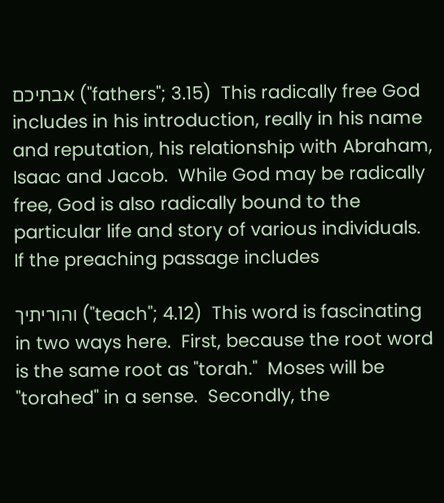אבתיכם ("fathers"; 3.15)  This radically free God includes in his introduction, really in his name and reputation, his relationship with Abraham, Isaac and Jacob.  While God may be radically free, God is also radically bound to the particular life and story of various individuals.  If the preaching passage includes

והוריתיך ("teach"; 4.12)  This word is fascinating in two ways here.  First, because the root word is the same root as "torah."  Moses will be "torahed" in a sense.  Secondly, the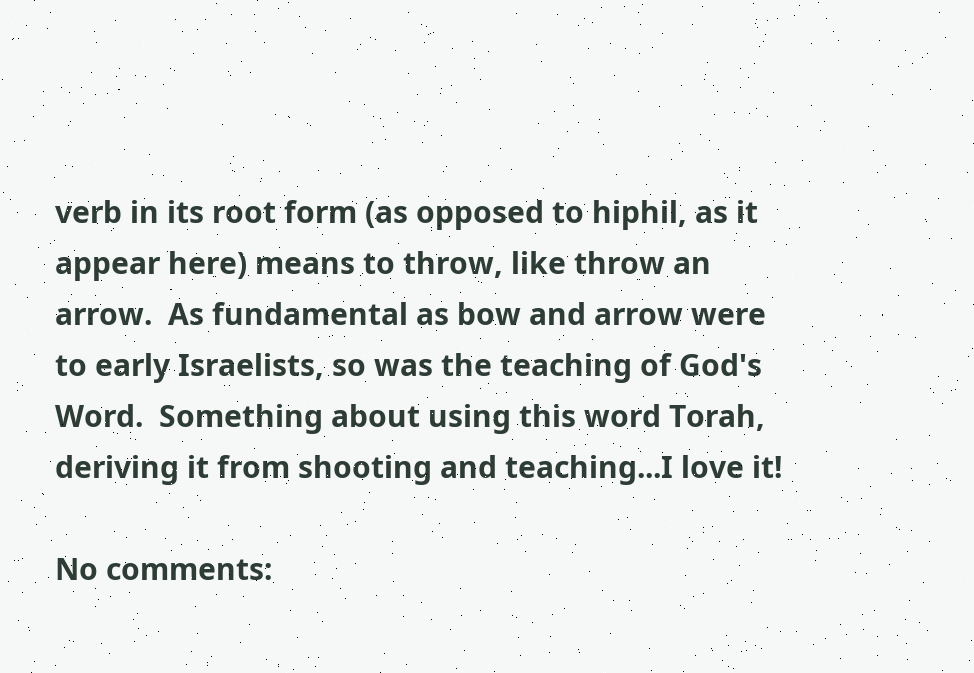verb in its root form (as opposed to hiphil, as it appear here) means to throw, like throw an arrow.  As fundamental as bow and arrow were to early Israelists, so was the teaching of God's Word.  Something about using this word Torah, deriving it from shooting and teaching...I love it!

No comments: